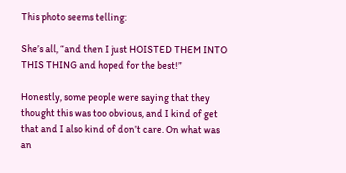This photo seems telling:

She’s all, “and then I just HOISTED THEM INTO THIS THING and hoped for the best!”

Honestly, some people were saying that they thought this was too obvious, and I kind of get that and I also kind of don’t care. On what was an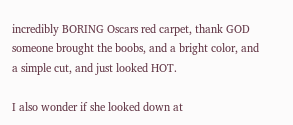incredibly BORING Oscars red carpet, thank GOD someone brought the boobs, and a bright color, and a simple cut, and just looked HOT.

I also wonder if she looked down at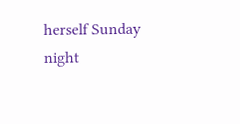herself Sunday night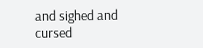and sighed and cursed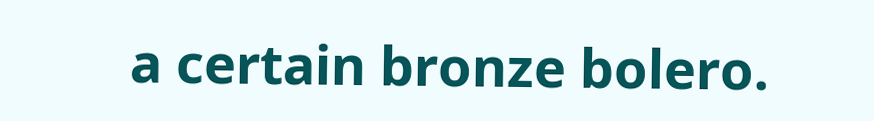a certain bronze bolero.